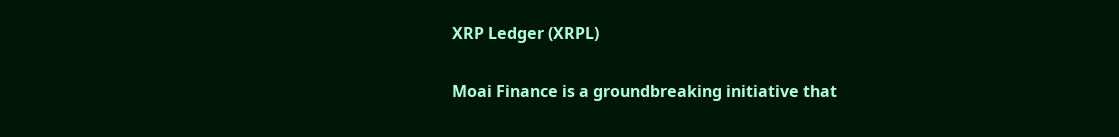XRP Ledger (XRPL)

Moai Finance is a groundbreaking initiative that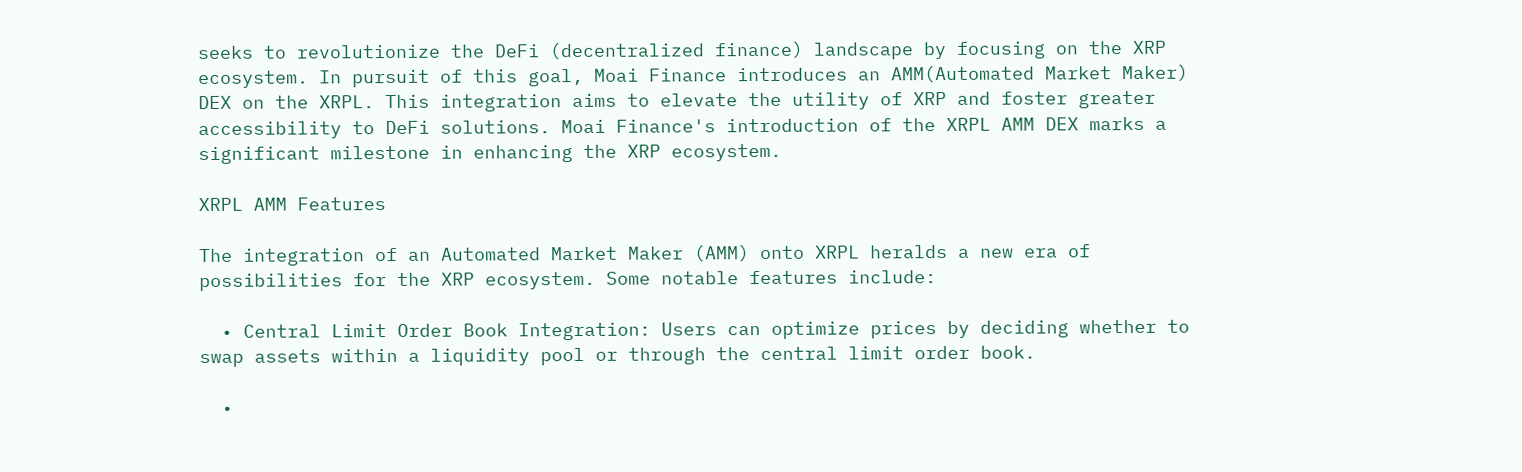seeks to revolutionize the DeFi (decentralized finance) landscape by focusing on the XRP ecosystem. In pursuit of this goal, Moai Finance introduces an AMM(Automated Market Maker) DEX on the XRPL. This integration aims to elevate the utility of XRP and foster greater accessibility to DeFi solutions. Moai Finance's introduction of the XRPL AMM DEX marks a significant milestone in enhancing the XRP ecosystem.

XRPL AMM Features

The integration of an Automated Market Maker (AMM) onto XRPL heralds a new era of possibilities for the XRP ecosystem. Some notable features include:

  • Central Limit Order Book Integration: Users can optimize prices by deciding whether to swap assets within a liquidity pool or through the central limit order book.

  •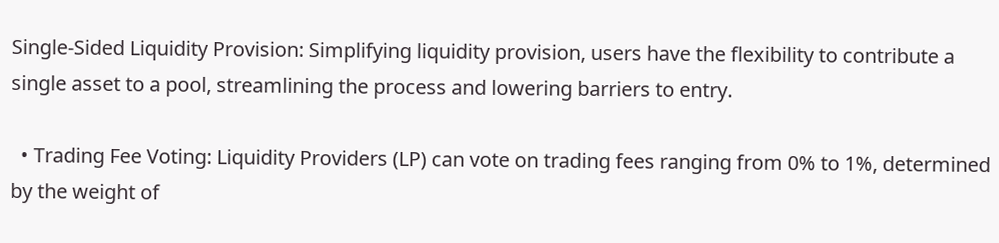Single-Sided Liquidity Provision: Simplifying liquidity provision, users have the flexibility to contribute a single asset to a pool, streamlining the process and lowering barriers to entry.

  • Trading Fee Voting: Liquidity Providers (LP) can vote on trading fees ranging from 0% to 1%, determined by the weight of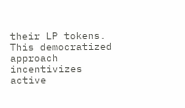their LP tokens. This democratized approach incentivizes active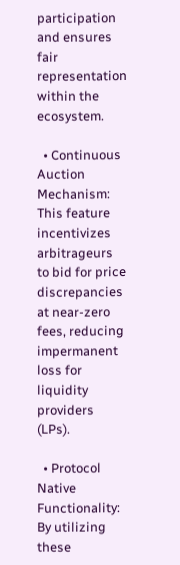participation and ensures fair representation within the ecosystem.

  • Continuous Auction Mechanism: This feature incentivizes arbitrageurs to bid for price discrepancies at near-zero fees, reducing impermanent loss for liquidity providers (LPs).

  • Protocol Native Functionality: By utilizing these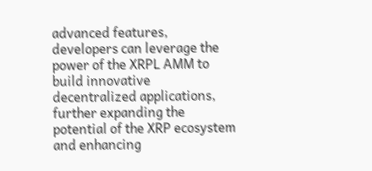advanced features, developers can leverage the power of the XRPL AMM to build innovative decentralized applications, further expanding the potential of the XRP ecosystem and enhancing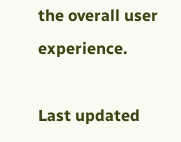the overall user experience.

Last updated